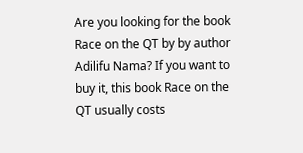Are you looking for the book Race on the QT by by author Adilifu Nama? If you want to buy it, this book Race on the QT usually costs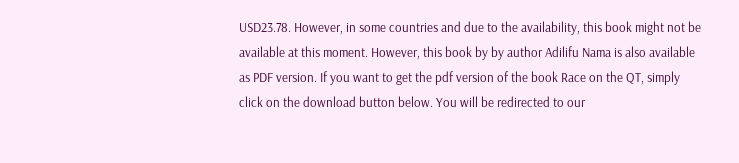USD23.78. However, in some countries and due to the availability, this book might not be available at this moment. However, this book by by author Adilifu Nama is also available as PDF version. If you want to get the pdf version of the book Race on the QT, simply click on the download button below. You will be redirected to our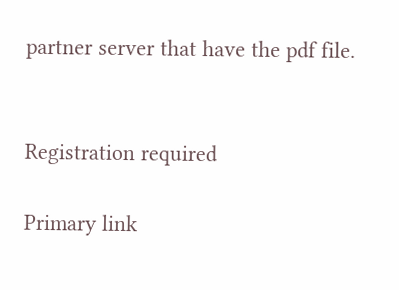partner server that have the pdf file.


Registration required

Primary link